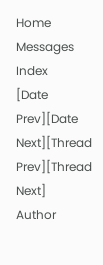Home Messages Index
[Date Prev][Date Next][Thread Prev][Thread Next]
Author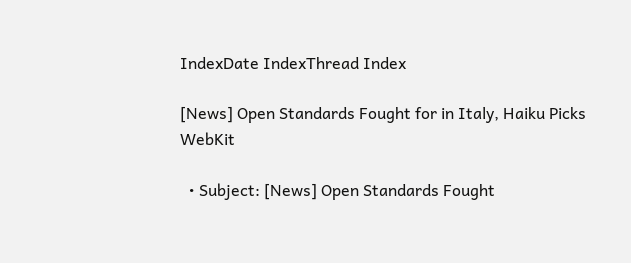IndexDate IndexThread Index

[News] Open Standards Fought for in Italy, Haiku Picks WebKit

  • Subject: [News] Open Standards Fought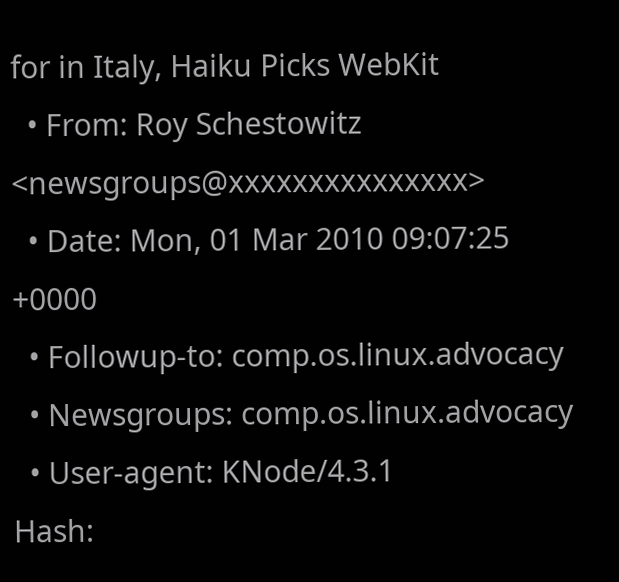for in Italy, Haiku Picks WebKit
  • From: Roy Schestowitz <newsgroups@xxxxxxxxxxxxxxx>
  • Date: Mon, 01 Mar 2010 09:07:25 +0000
  • Followup-to: comp.os.linux.advocacy
  • Newsgroups: comp.os.linux.advocacy
  • User-agent: KNode/4.3.1
Hash: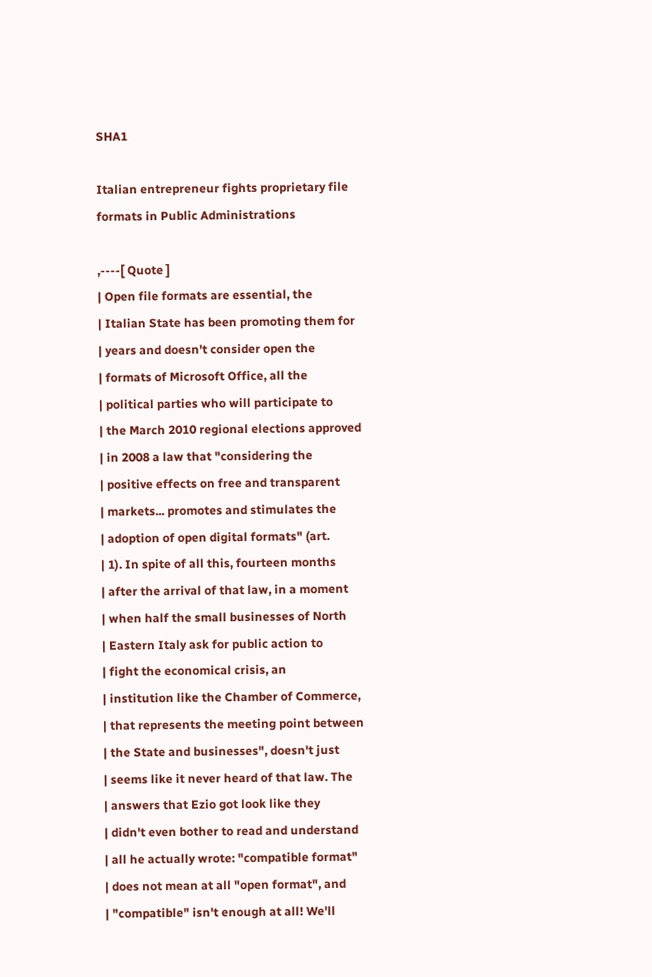SHA1

Italian entrepreneur fights proprietary file formats in Public Administrations

,----[ Quote ]
| Open file formats are essential, the
| Italian State has been promoting them for
| years and doesn't consider open the
| formats of Microsoft Office, all the
| political parties who will participate to
| the March 2010 regional elections approved
| in 2008 a law that "considering the
| positive effects on free and transparent
| markets... promotes and stimulates the
| adoption of open digital formats" (art.
| 1). In spite of all this, fourteen months
| after the arrival of that law, in a moment
| when half the small businesses of North
| Eastern Italy ask for public action to
| fight the economical crisis, an
| institution like the Chamber of Commerce,
| that represents the meeting point between
| the State and businesses", doesn't just
| seems like it never heard of that law. The
| answers that Ezio got look like they
| didn't even bother to read and understand
| all he actually wrote: "compatible format"
| does not mean at all "open format", and
| "compatible" isn't enough at all! We'll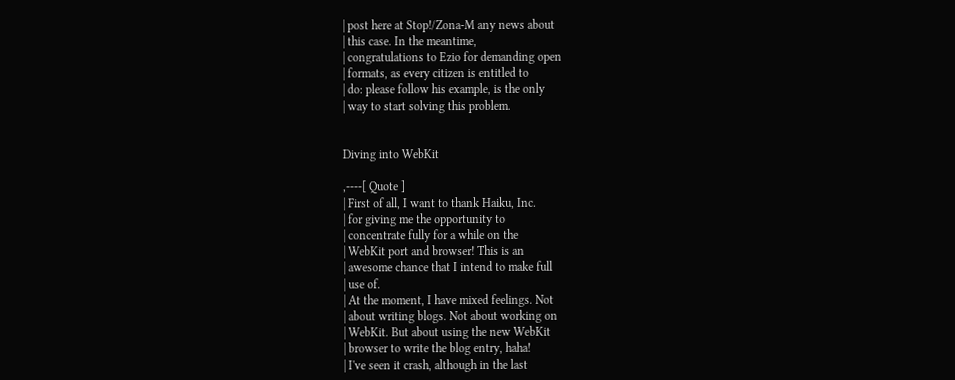| post here at Stop!/Zona-M any news about
| this case. In the meantime,
| congratulations to Ezio for demanding open
| formats, as every citizen is entitled to
| do: please follow his example, is the only
| way to start solving this problem.


Diving into WebKit

,----[ Quote ]
| First of all, I want to thank Haiku, Inc.
| for giving me the opportunity to
| concentrate fully for a while on the
| WebKit port and browser! This is an
| awesome chance that I intend to make full
| use of.
| At the moment, I have mixed feelings. Not
| about writing blogs. Not about working on
| WebKit. But about using the new WebKit
| browser to write the blog entry, haha!
| I've seen it crash, although in the last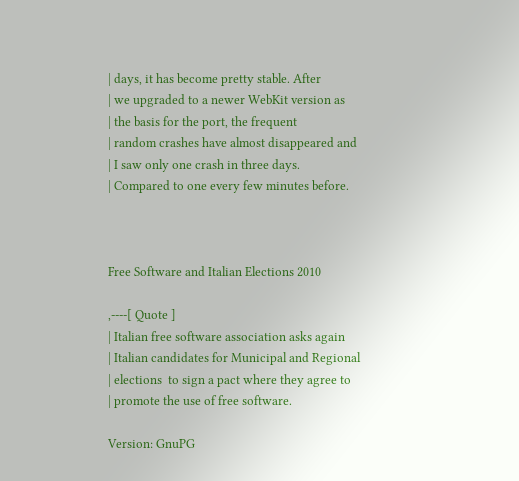| days, it has become pretty stable. After
| we upgraded to a newer WebKit version as
| the basis for the port, the frequent
| random crashes have almost disappeared and
| I saw only one crash in three days.
| Compared to one every few minutes before.



Free Software and Italian Elections 2010

,----[ Quote ]
| Italian free software association asks again
| Italian candidates for Municipal and Regional
| elections  to sign a pact where they agree to
| promote the use of free software.

Version: GnuPG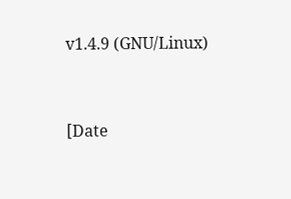v1.4.9 (GNU/Linux)


[Date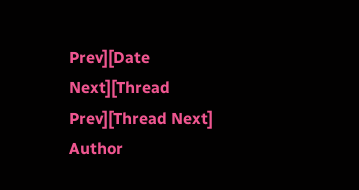Prev][Date Next][Thread Prev][Thread Next]
Author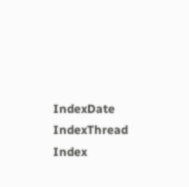IndexDate IndexThread Index